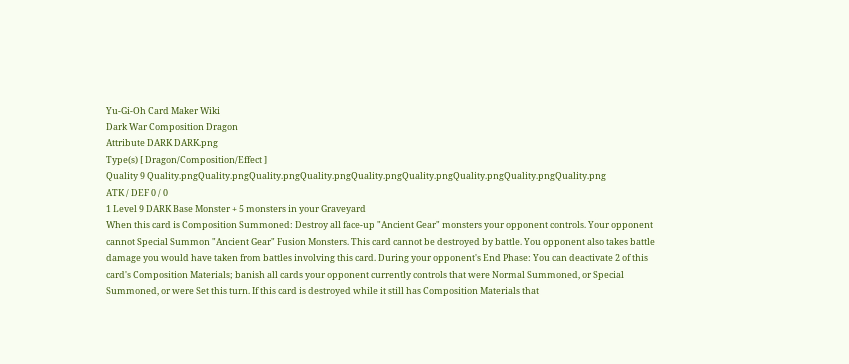Yu-Gi-Oh Card Maker Wiki
Dark War Composition Dragon
Attribute DARK DARK.png
Type(s) [ Dragon/Composition/Effect ]
Quality 9 Quality.pngQuality.pngQuality.pngQuality.pngQuality.pngQuality.pngQuality.pngQuality.pngQuality.png
ATK / DEF 0 / 0
1 Level 9 DARK Base Monster + 5 monsters in your Graveyard
When this card is Composition Summoned: Destroy all face-up "Ancient Gear" monsters your opponent controls. Your opponent cannot Special Summon "Ancient Gear" Fusion Monsters. This card cannot be destroyed by battle. You opponent also takes battle damage you would have taken from battles involving this card. During your opponent's End Phase: You can deactivate 2 of this card's Composition Materials; banish all cards your opponent currently controls that were Normal Summoned, or Special Summoned, or were Set this turn. If this card is destroyed while it still has Composition Materials that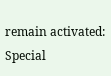remain activated: Special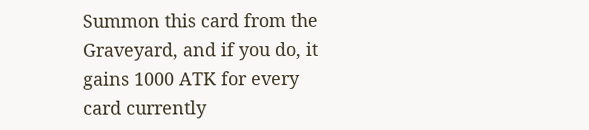Summon this card from the Graveyard, and if you do, it gains 1000 ATK for every card currently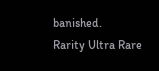banished.
Rarity Ultra Rare